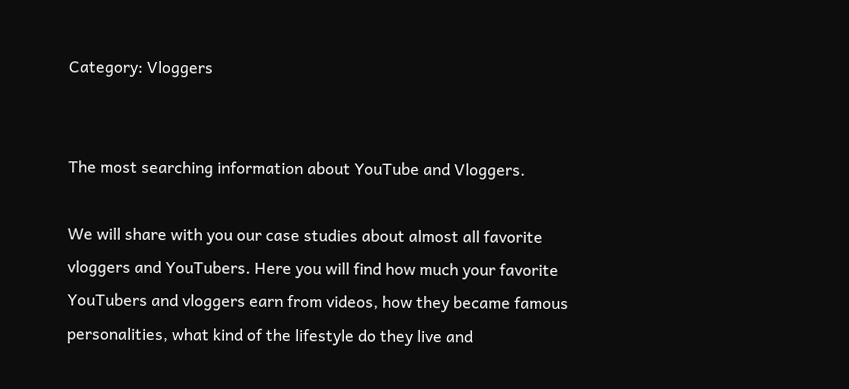Category: Vloggers


The most searching information about YouTube and Vloggers.

We will share with you our case studies about almost all favorite vloggers and YouTubers. Here you will find how much your favorite YouTubers and vloggers earn from videos, how they became famous personalities, what kind of the lifestyle do they live and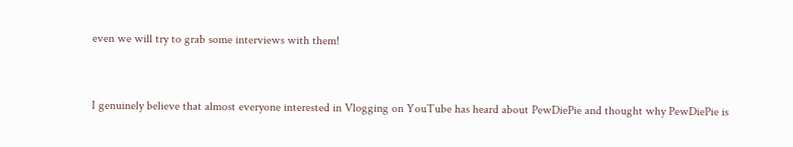even we will try to grab some interviews with them!


I genuinely believe that almost everyone interested in Vlogging on YouTube has heard about PewDiePie and thought why PewDiePie is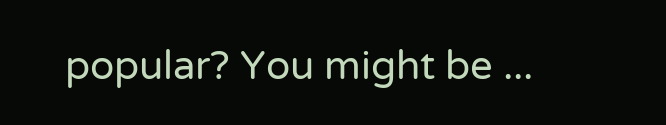popular? You might be ...